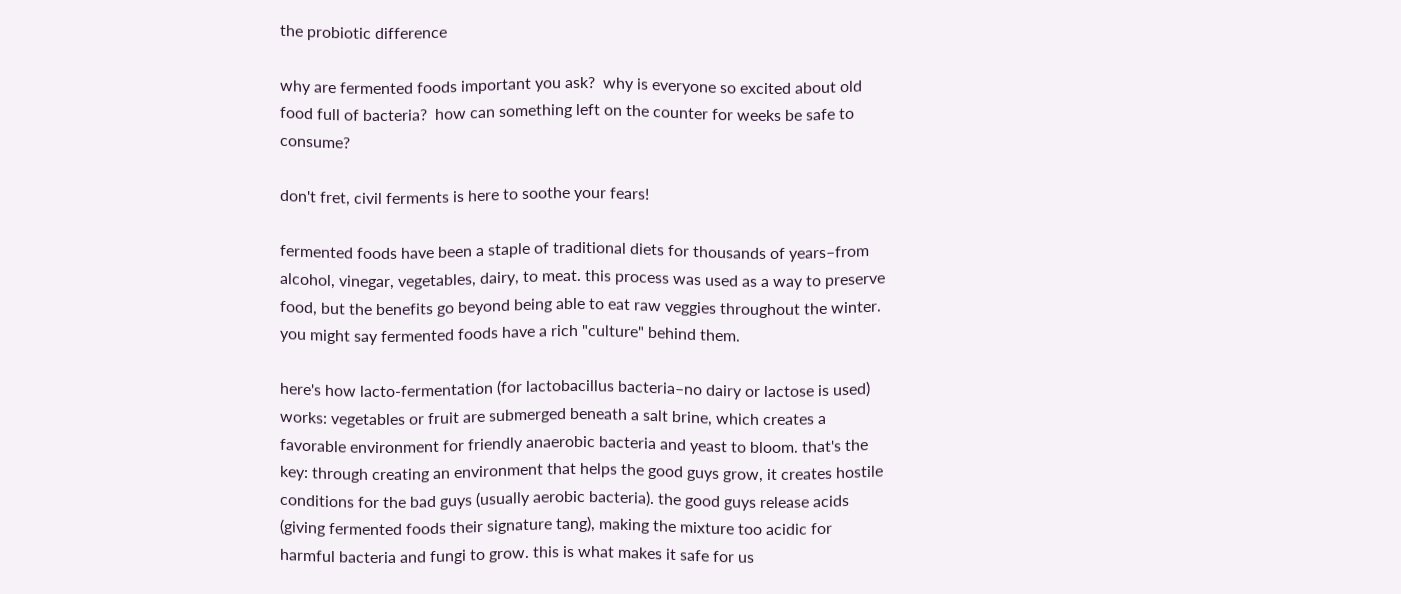the probiotic difference

why are fermented foods important you ask?  why is everyone so excited about old food full of bacteria?  how can something left on the counter for weeks be safe to consume?

don't fret, civil ferments is here to soothe your fears!

fermented foods have been a staple of traditional diets for thousands of years–from alcohol, vinegar, vegetables, dairy, to meat. this process was used as a way to preserve food, but the benefits go beyond being able to eat raw veggies throughout the winter. you might say fermented foods have a rich "culture" behind them.

here's how lacto-fermentation (for lactobacillus bacteria–no dairy or lactose is used) works: vegetables or fruit are submerged beneath a salt brine, which creates a favorable environment for friendly anaerobic bacteria and yeast to bloom. that's the key: through creating an environment that helps the good guys grow, it creates hostile conditions for the bad guys (usually aerobic bacteria). the good guys release acids (giving fermented foods their signature tang), making the mixture too acidic for harmful bacteria and fungi to grow. this is what makes it safe for us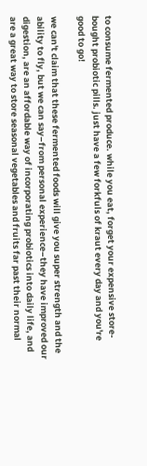to consume fermented produce. while you eat, forget your expensive store-bought probiotic pills. just have a few forkfuls of kraut every day and you're good to go!

we can't claim that these fermented foods will give you super strength and the ability to fly, but we can say–from personal experience–they have improved our digestion, are an affordable way of incorporating probiotics into daily life, and are a great way to store seasonal vegetables and fruits far past their normal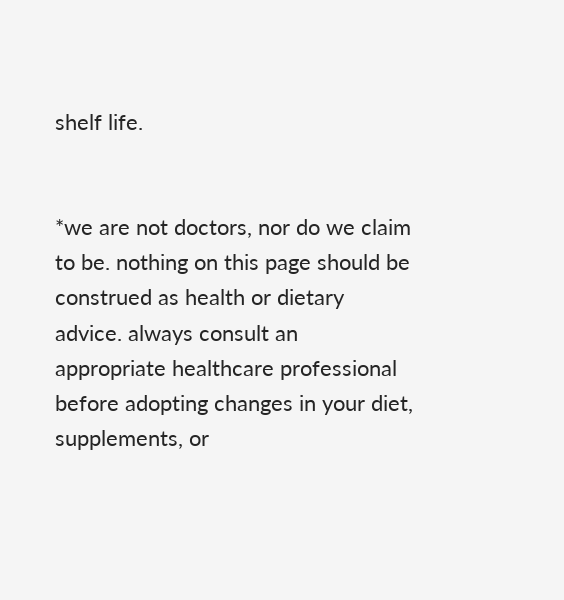shelf life.


*we are not doctors, nor do we claim to be. nothing on this page should be construed as health or dietary advice. always consult an appropriate healthcare professional before adopting changes in your diet, supplements, or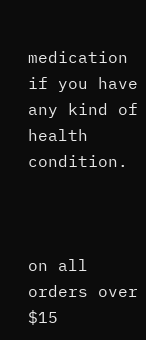medication if you have any kind of health condition.



on all orders over $15